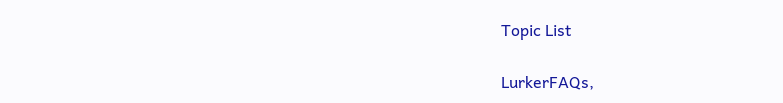Topic List

LurkerFAQs,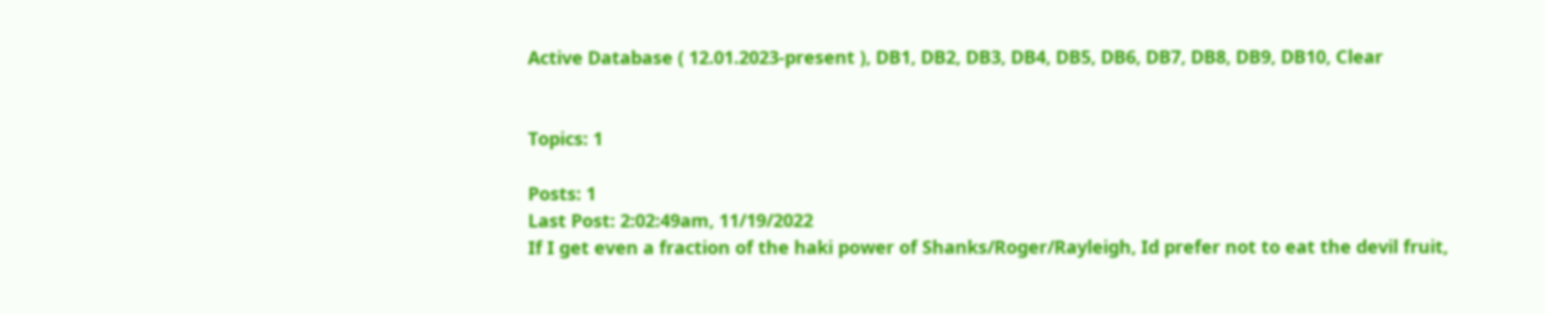Active Database ( 12.01.2023-present ), DB1, DB2, DB3, DB4, DB5, DB6, DB7, DB8, DB9, DB10, Clear


Topics: 1

Posts: 1
Last Post: 2:02:49am, 11/19/2022
If I get even a fraction of the haki power of Shanks/Roger/Rayleigh, Id prefer not to eat the devil fruit,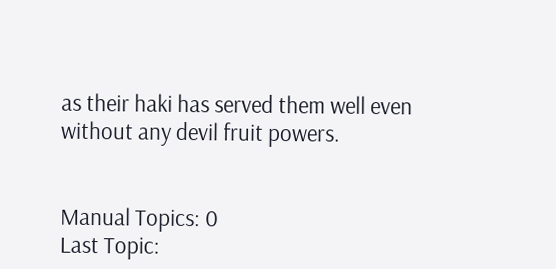as their haki has served them well even without any devil fruit powers.


Manual Topics: 0
Last Topic: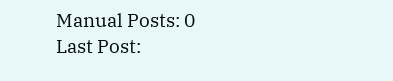Manual Posts: 0
Last Post: